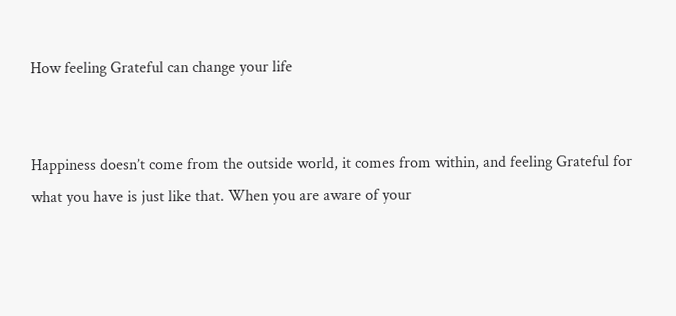How feeling Grateful can change your life


Happiness doesn’t come from the outside world, it comes from within, and feeling Grateful for what you have is just like that. When you are aware of your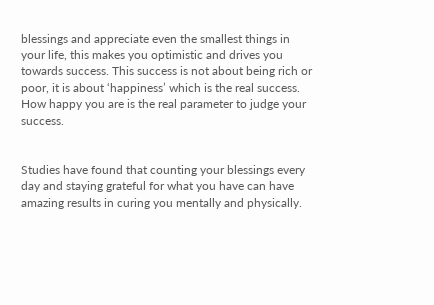blessings and appreciate even the smallest things in your life, this makes you optimistic and drives you towards success. This success is not about being rich or poor, it is about ‘happiness’ which is the real success. How happy you are is the real parameter to judge your success.


Studies have found that counting your blessings every day and staying grateful for what you have can have amazing results in curing you mentally and physically.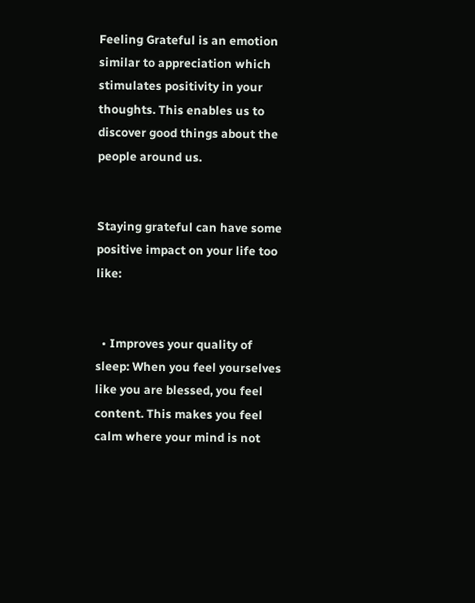Feeling Grateful is an emotion similar to appreciation which stimulates positivity in your thoughts. This enables us to discover good things about the people around us.


Staying grateful can have some positive impact on your life too like:


  • Improves your quality of sleep: When you feel yourselves like you are blessed, you feel content. This makes you feel calm where your mind is not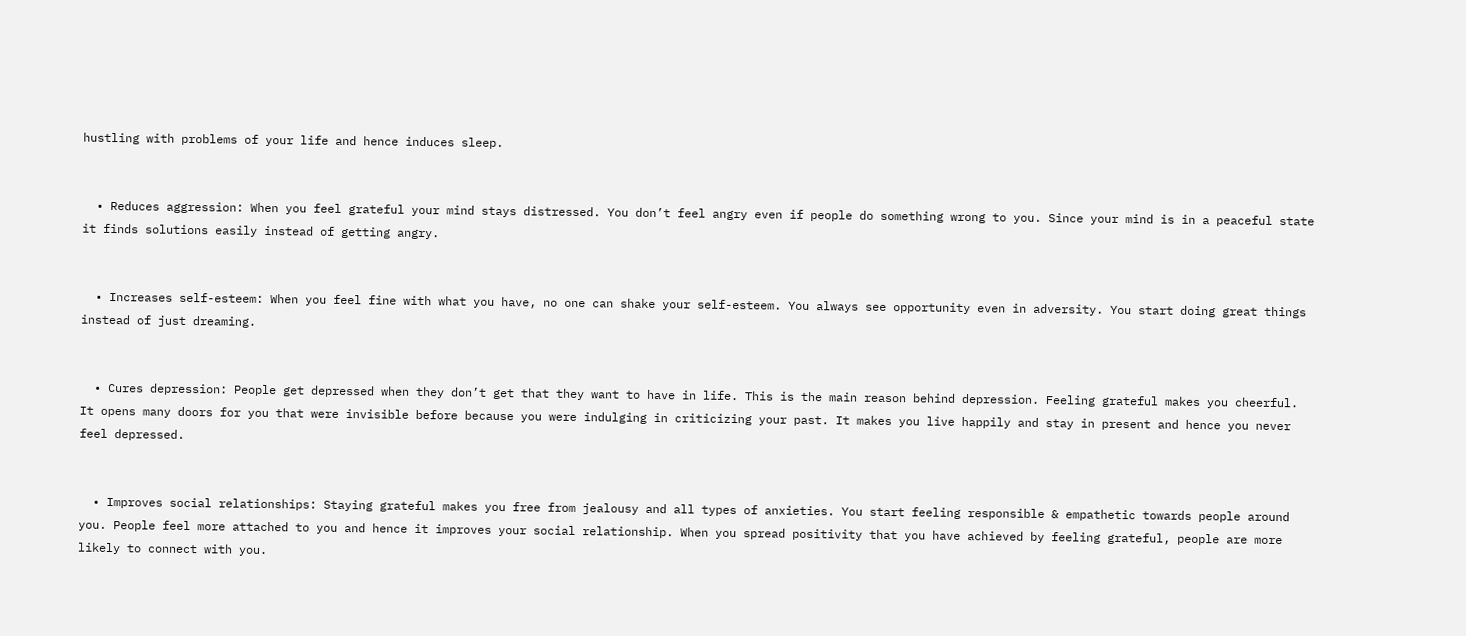hustling with problems of your life and hence induces sleep.


  • Reduces aggression: When you feel grateful your mind stays distressed. You don’t feel angry even if people do something wrong to you. Since your mind is in a peaceful state it finds solutions easily instead of getting angry.


  • Increases self-esteem: When you feel fine with what you have, no one can shake your self-esteem. You always see opportunity even in adversity. You start doing great things instead of just dreaming.


  • Cures depression: People get depressed when they don’t get that they want to have in life. This is the main reason behind depression. Feeling grateful makes you cheerful. It opens many doors for you that were invisible before because you were indulging in criticizing your past. It makes you live happily and stay in present and hence you never feel depressed.


  • Improves social relationships: Staying grateful makes you free from jealousy and all types of anxieties. You start feeling responsible & empathetic towards people around you. People feel more attached to you and hence it improves your social relationship. When you spread positivity that you have achieved by feeling grateful, people are more likely to connect with you.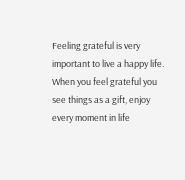Feeling grateful is very important to live a happy life. When you feel grateful you see things as a gift, enjoy every moment in life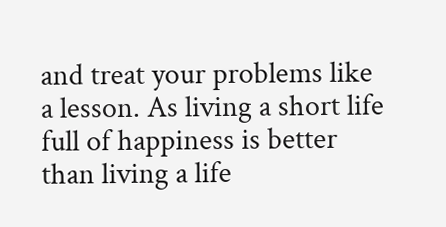and treat your problems like a lesson. As living a short life full of happiness is better than living a life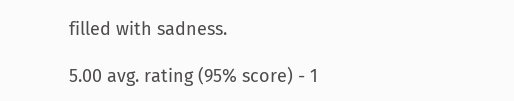filled with sadness.

5.00 avg. rating (95% score) - 1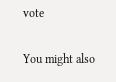vote

You might also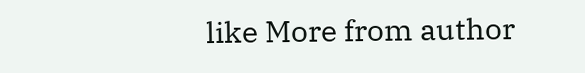like More from author